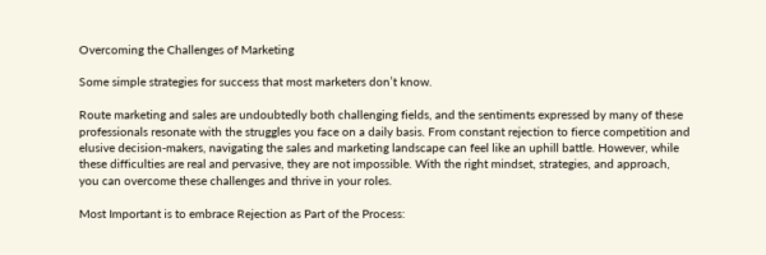Overcoming the Challenges of Marketing

Some simple strategies for success that most marketers don’t know.

Route marketing and sales are undoubtedly both challenging fields, and the sentiments expressed by many of these professionals resonate with the struggles you face on a daily basis. From constant rejection to fierce competition and elusive decision-makers, navigating the sales and marketing landscape can feel like an uphill battle. However, while these difficulties are real and pervasive, they are not impossible. With the right mindset, strategies, and approach, you can overcome these challenges and thrive in your roles.

Most Important is to embrace Rejection as Part of the Process: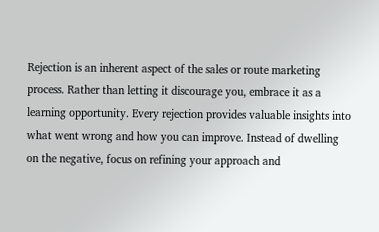Rejection is an inherent aspect of the sales or route marketing process. Rather than letting it discourage you, embrace it as a learning opportunity. Every rejection provides valuable insights into what went wrong and how you can improve. Instead of dwelling on the negative, focus on refining your approach and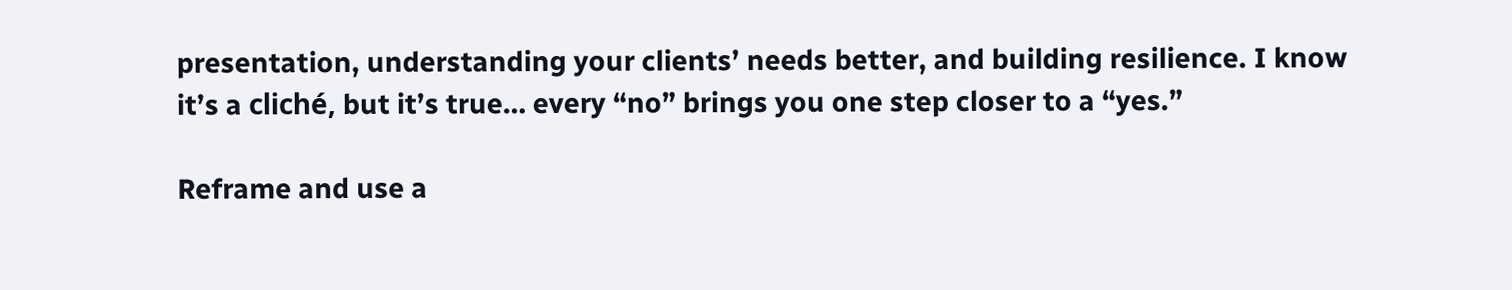presentation, understanding your clients’ needs better, and building resilience. I know it’s a cliché, but it’s true… every “no” brings you one step closer to a “yes.”

Reframe and use a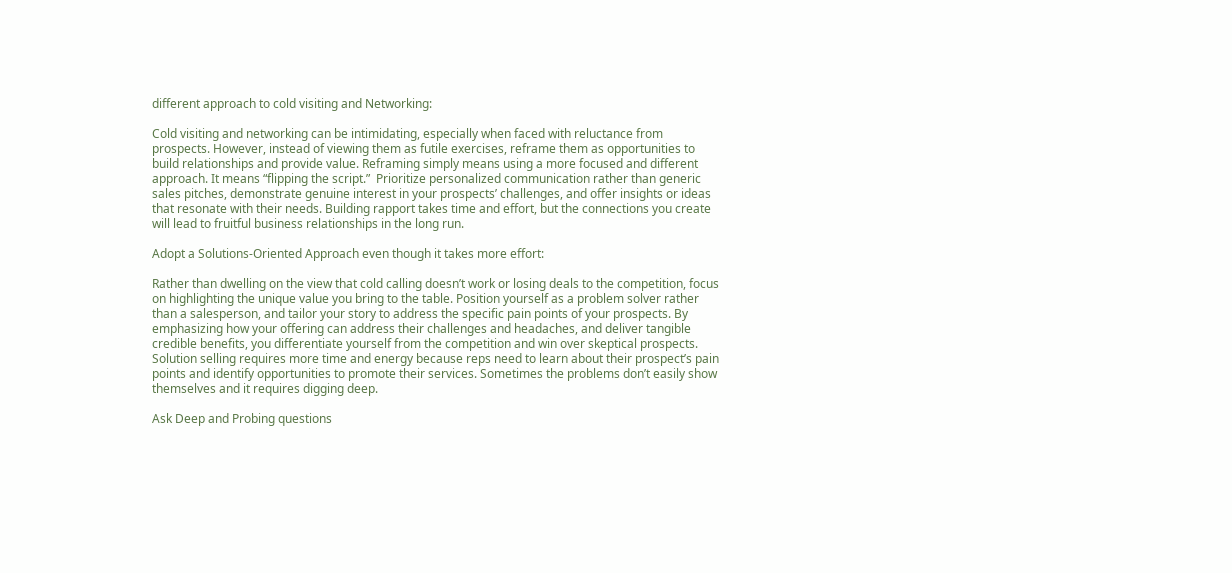different approach to cold visiting and Networking:

Cold visiting and networking can be intimidating, especially when faced with reluctance from prospects. However, instead of viewing them as futile exercises, reframe them as opportunities to build relationships and provide value. Reframing simply means using a more focused and different approach. It means “flipping the script.”  Prioritize personalized communication rather than generic sales pitches, demonstrate genuine interest in your prospects’ challenges, and offer insights or ideas that resonate with their needs. Building rapport takes time and effort, but the connections you create will lead to fruitful business relationships in the long run.

Adopt a Solutions-Oriented Approach even though it takes more effort:

Rather than dwelling on the view that cold calling doesn’t work or losing deals to the competition, focus on highlighting the unique value you bring to the table. Position yourself as a problem solver rather than a salesperson, and tailor your story to address the specific pain points of your prospects. By emphasizing how your offering can address their challenges and headaches, and deliver tangible credible benefits, you differentiate yourself from the competition and win over skeptical prospects. Solution selling requires more time and energy because reps need to learn about their prospect’s pain points and identify opportunities to promote their services. Sometimes the problems don’t easily show themselves and it requires digging deep.

Ask Deep and Probing questions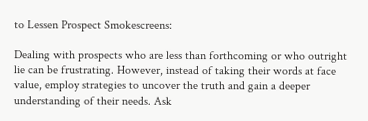to Lessen Prospect Smokescreens:

Dealing with prospects who are less than forthcoming or who outright lie can be frustrating. However, instead of taking their words at face value, employ strategies to uncover the truth and gain a deeper understanding of their needs. Ask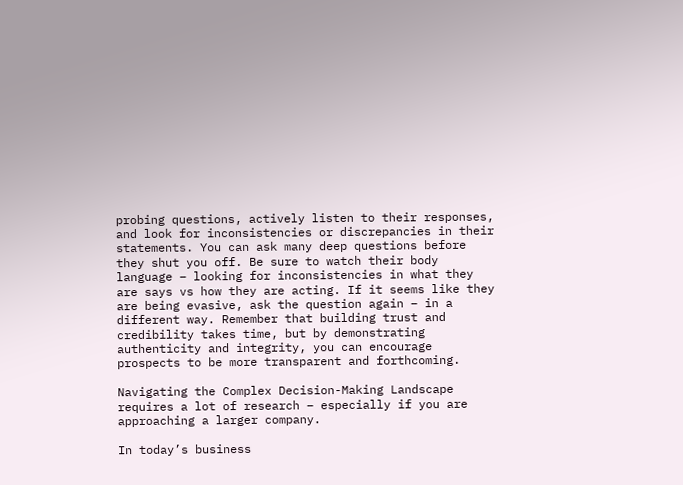probing questions, actively listen to their responses, and look for inconsistencies or discrepancies in their statements. You can ask many deep questions before they shut you off. Be sure to watch their body language – looking for inconsistencies in what they are says vs how they are acting. If it seems like they are being evasive, ask the question again – in a different way. Remember that building trust and credibility takes time, but by demonstrating authenticity and integrity, you can encourage prospects to be more transparent and forthcoming.

Navigating the Complex Decision-Making Landscape requires a lot of research – especially if you are approaching a larger company.

In today’s business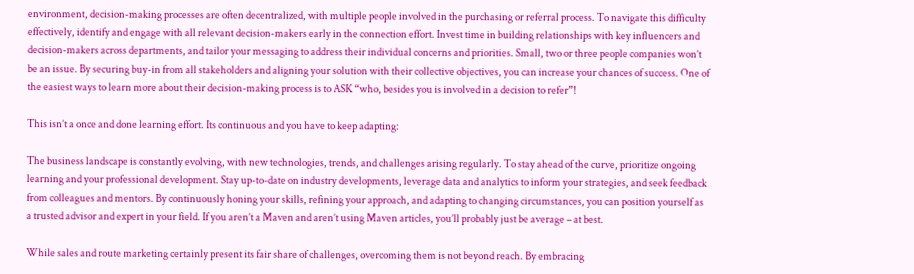environment, decision-making processes are often decentralized, with multiple people involved in the purchasing or referral process. To navigate this difficulty effectively, identify and engage with all relevant decision-makers early in the connection effort. Invest time in building relationships with key influencers and decision-makers across departments, and tailor your messaging to address their individual concerns and priorities. Small, two or three people companies won’t be an issue. By securing buy-in from all stakeholders and aligning your solution with their collective objectives, you can increase your chances of success. One of the easiest ways to learn more about their decision-making process is to ASK “who, besides you is involved in a decision to refer”!

This isn’t a once and done learning effort. Its continuous and you have to keep adapting:

The business landscape is constantly evolving, with new technologies, trends, and challenges arising regularly. To stay ahead of the curve, prioritize ongoing learning and your professional development. Stay up-to-date on industry developments, leverage data and analytics to inform your strategies, and seek feedback from colleagues and mentors. By continuously honing your skills, refining your approach, and adapting to changing circumstances, you can position yourself as a trusted advisor and expert in your field. If you aren’t a Maven and aren’t using Maven articles, you’ll probably just be average – at best.

While sales and route marketing certainly present its fair share of challenges, overcoming them is not beyond reach. By embracing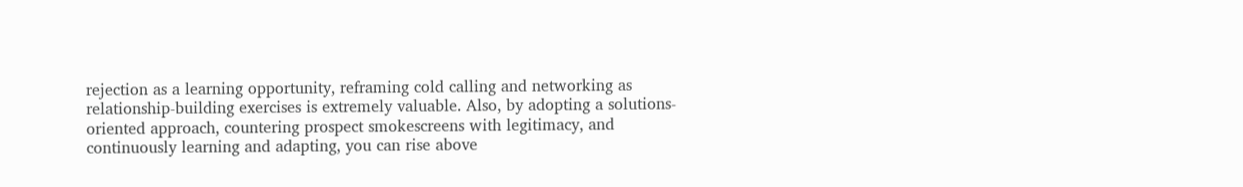rejection as a learning opportunity, reframing cold calling and networking as relationship-building exercises is extremely valuable. Also, by adopting a solutions-oriented approach, countering prospect smokescreens with legitimacy, and continuously learning and adapting, you can rise above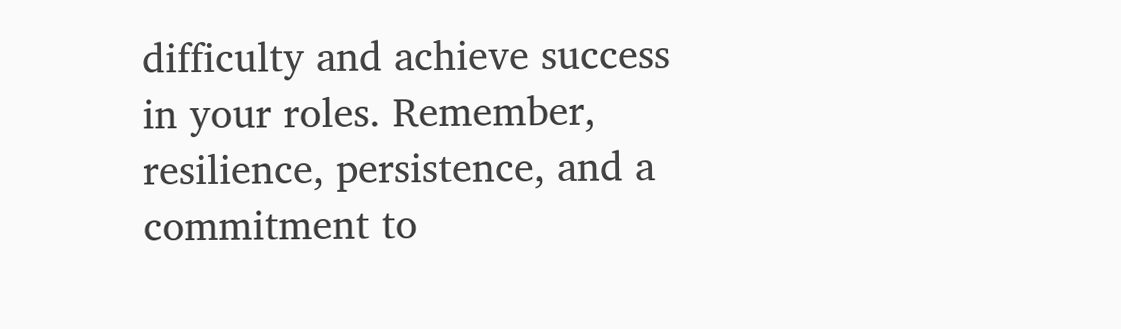difficulty and achieve success in your roles. Remember, resilience, persistence, and a commitment to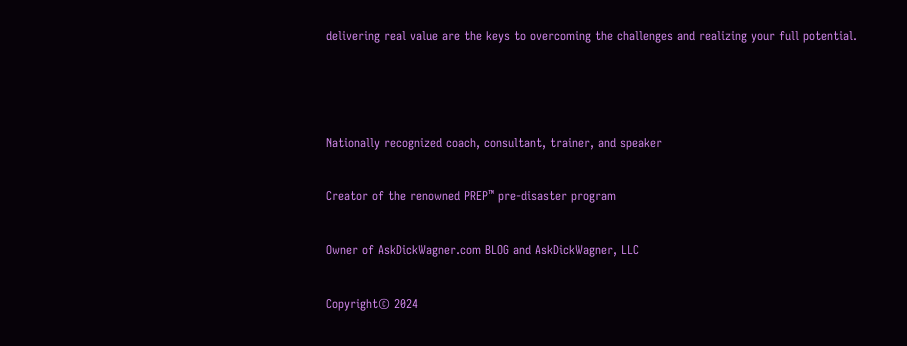delivering real value are the keys to overcoming the challenges and realizing your full potential.



Nationally recognized coach, consultant, trainer, and speaker

Creator of the renowned PREP™ pre-disaster program

Owner of AskDickWagner.com BLOG and AskDickWagner, LLC

Copyright© 2024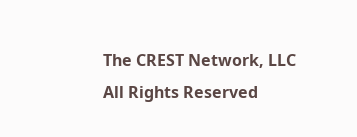The CREST Network, LLC                       All Rights Reserved